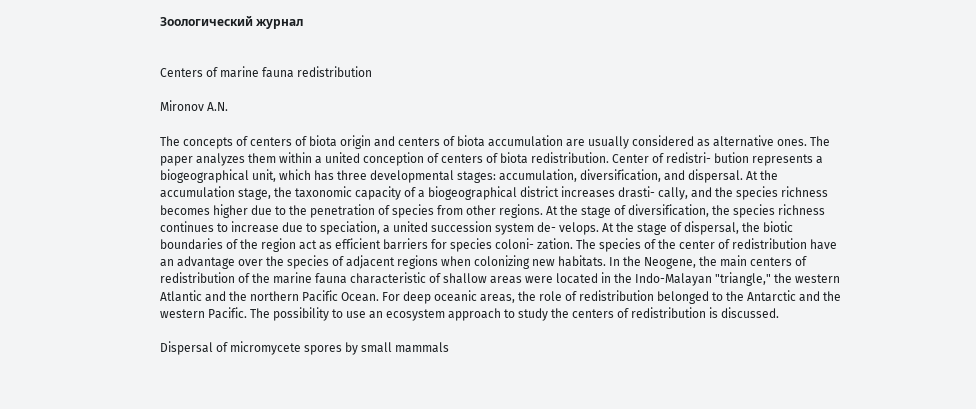Зоологический журнал


Centers of marine fauna redistribution

Mironov A.N.

The concepts of centers of biota origin and centers of biota accumulation are usually considered as alternative ones. The paper analyzes them within a united conception of centers of biota redistribution. Center of redistri- bution represents a biogeographical unit, which has three developmental stages: accumulation, diversification, and dispersal. At the accumulation stage, the taxonomic capacity of a biogeographical district increases drasti- cally, and the species richness becomes higher due to the penetration of species from other regions. At the stage of diversification, the species richness continues to increase due to speciation, a united succession system de- velops. At the stage of dispersal, the biotic boundaries of the region act as efficient barriers for species coloni- zation. The species of the center of redistribution have an advantage over the species of adjacent regions when colonizing new habitats. In the Neogene, the main centers of redistribution of the marine fauna characteristic of shallow areas were located in the Indo-Malayan "triangle," the western Atlantic and the northern Pacific Ocean. For deep oceanic areas, the role of redistribution belonged to the Antarctic and the western Pacific. The possibility to use an ecosystem approach to study the centers of redistribution is discussed.

Dispersal of micromycete spores by small mammals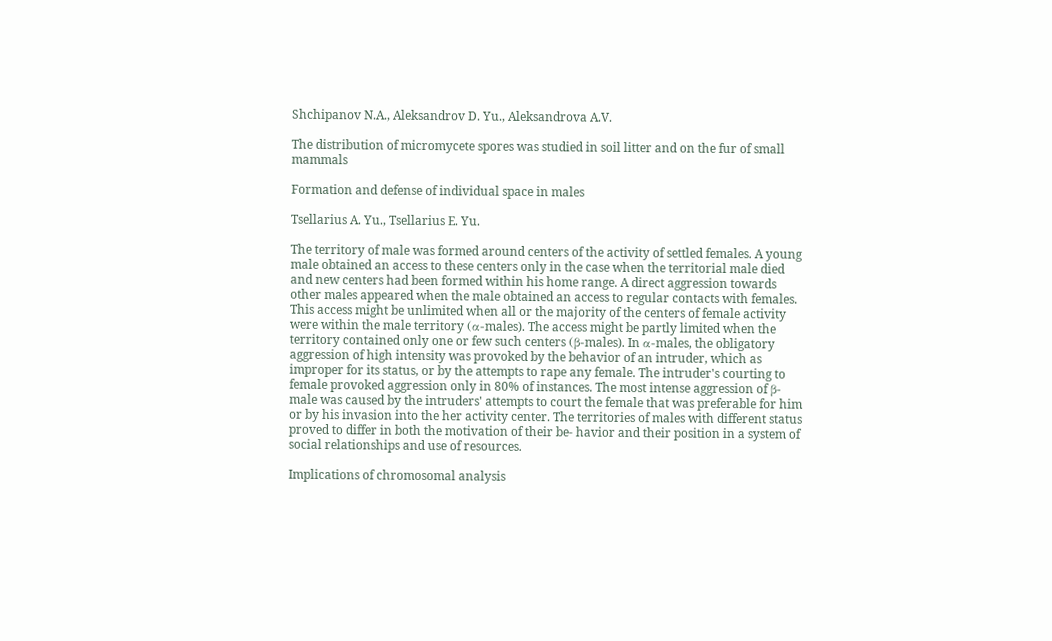Shchipanov N.A., Aleksandrov D. Yu., Aleksandrova A.V.

The distribution of micromycete spores was studied in soil litter and on the fur of small mammals

Formation and defense of individual space in males

Tsellarius A. Yu., Tsellarius E. Yu.

The territory of male was formed around centers of the activity of settled females. A young male obtained an access to these centers only in the case when the territorial male died and new centers had been formed within his home range. A direct aggression towards other males appeared when the male obtained an access to regular contacts with females. This access might be unlimited when all or the majority of the centers of female activity were within the male territory (α-males). The access might be partly limited when the territory contained only one or few such centers (β-males). In α-males, the obligatory aggression of high intensity was provoked by the behavior of an intruder, which as improper for its status, or by the attempts to rape any female. The intruder's courting to female provoked aggression only in 80% of instances. The most intense aggression of β-male was caused by the intruders' attempts to court the female that was preferable for him or by his invasion into the her activity center. The territories of males with different status proved to differ in both the motivation of their be- havior and their position in a system of social relationships and use of resources.

Implications of chromosomal analysis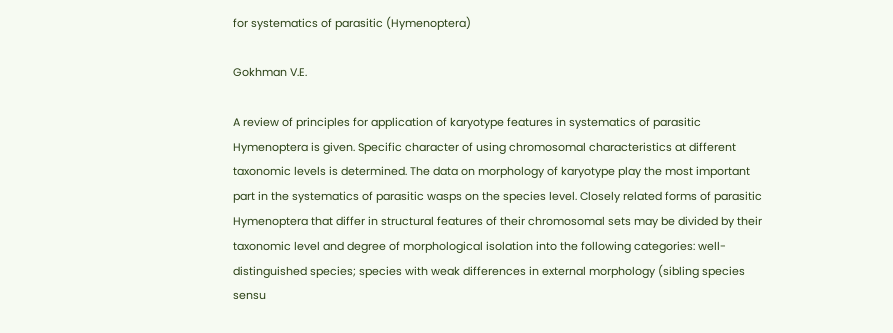for systematics of parasitic (Hymenoptera)

Gokhman V.E.

A review of principles for application of karyotype features in systematics of parasitic Hymenoptera is given. Specific character of using chromosomal characteristics at different taxonomic levels is determined. The data on morphology of karyotype play the most important part in the systematics of parasitic wasps on the species level. Closely related forms of parasitic Hymenoptera that differ in structural features of their chromosomal sets may be divided by their taxonomic level and degree of morphological isolation into the following categories: well-distinguished species; species with weak differences in external morphology (sibling species sensu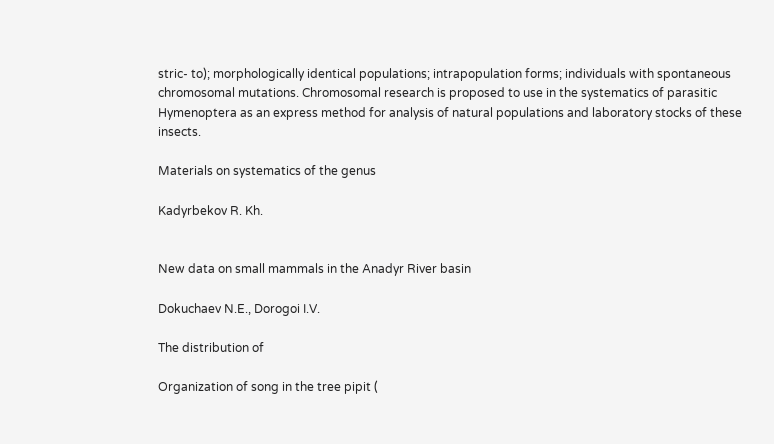stric- to); morphologically identical populations; intrapopulation forms; individuals with spontaneous chromosomal mutations. Chromosomal research is proposed to use in the systematics of parasitic Hymenoptera as an express method for analysis of natural populations and laboratory stocks of these insects.

Materials on systematics of the genus

Kadyrbekov R. Kh.


New data on small mammals in the Anadyr River basin

Dokuchaev N.E., Dorogoi I.V.

The distribution of

Organization of song in the tree pipit (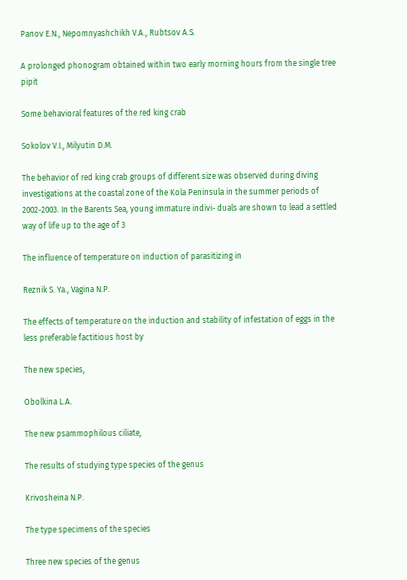Panov E.N., Nepomnyashchikh V.A., Rubtsov A.S.

A prolonged phonogram obtained within two early morning hours from the single tree pipit

Some behavioral features of the red king crab

Sokolov V.I., Milyutin D.M.

The behavior of red king crab groups of different size was observed during diving investigations at the coastal zone of the Kola Peninsula in the summer periods of 2002-2003. In the Barents Sea, young immature indivi- duals are shown to lead a settled way of life up to the age of 3

The influence of temperature on induction of parasitizing in

Reznik S. Ya., Vagina N.P.

The effects of temperature on the induction and stability of infestation of eggs in the less preferable factitious host by

The new species,

Obolkina L.A.

The new psammophilous ciliate,

The results of studying type species of the genus

Krivosheina N.P.

The type specimens of the species

Three new species of the genus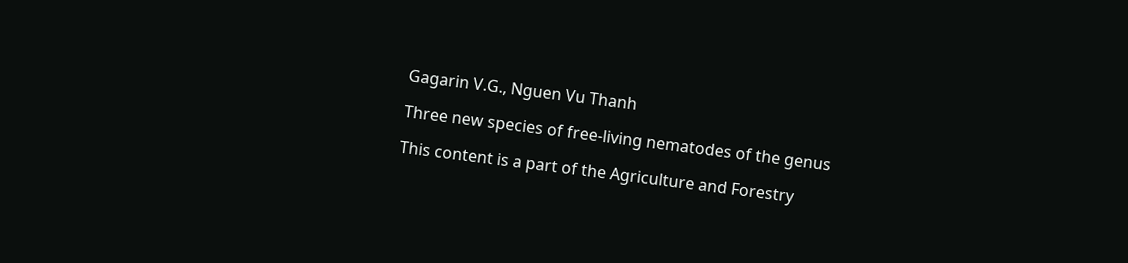Gagarin V.G., Nguen Vu Thanh

Three new species of free-living nematodes of the genus

This content is a part of the Agriculture and Forestry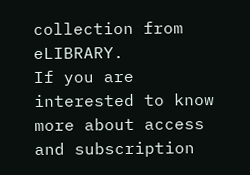collection from eLIBRARY.
If you are interested to know more about access and subscription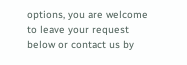options, you are welcome to leave your request below or contact us by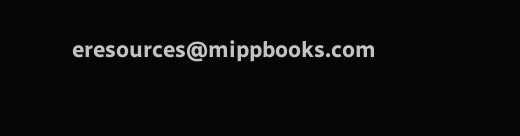eresources@mippbooks.com